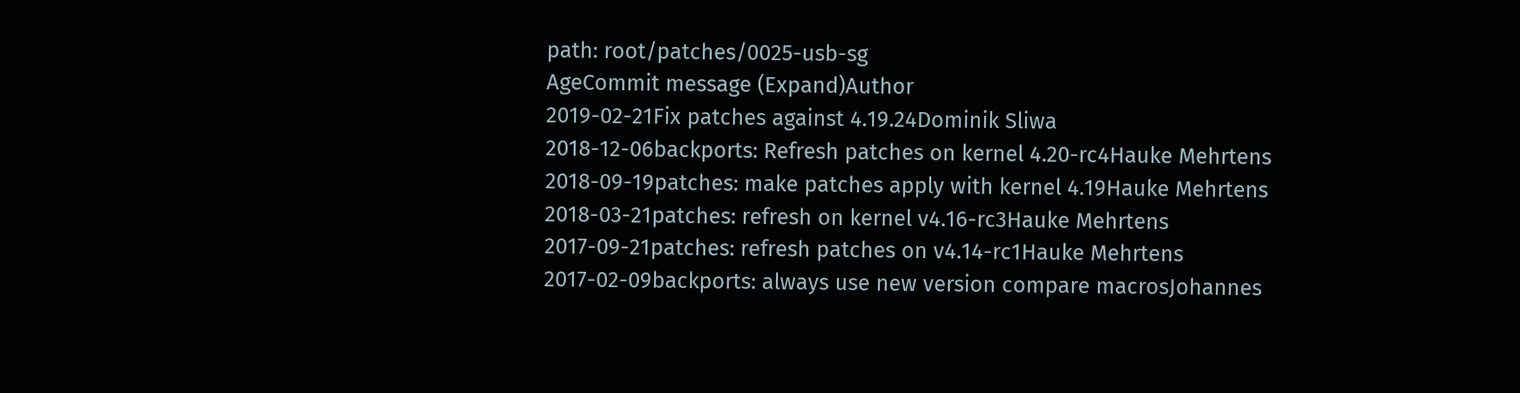path: root/patches/0025-usb-sg
AgeCommit message (Expand)Author
2019-02-21Fix patches against 4.19.24Dominik Sliwa
2018-12-06backports: Refresh patches on kernel 4.20-rc4Hauke Mehrtens
2018-09-19patches: make patches apply with kernel 4.19Hauke Mehrtens
2018-03-21patches: refresh on kernel v4.16-rc3Hauke Mehrtens
2017-09-21patches: refresh patches on v4.14-rc1Hauke Mehrtens
2017-02-09backports: always use new version compare macrosJohannes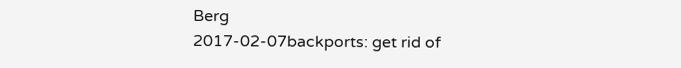Berg
2017-02-07backports: get rid of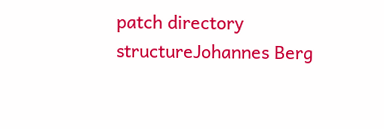patch directory structureJohannes Berg